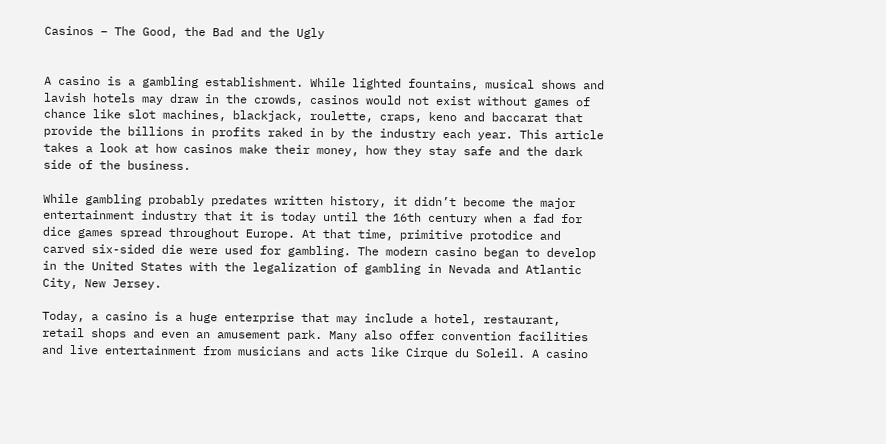Casinos – The Good, the Bad and the Ugly


A casino is a gambling establishment. While lighted fountains, musical shows and lavish hotels may draw in the crowds, casinos would not exist without games of chance like slot machines, blackjack, roulette, craps, keno and baccarat that provide the billions in profits raked in by the industry each year. This article takes a look at how casinos make their money, how they stay safe and the dark side of the business.

While gambling probably predates written history, it didn’t become the major entertainment industry that it is today until the 16th century when a fad for dice games spread throughout Europe. At that time, primitive protodice and carved six-sided die were used for gambling. The modern casino began to develop in the United States with the legalization of gambling in Nevada and Atlantic City, New Jersey.

Today, a casino is a huge enterprise that may include a hotel, restaurant, retail shops and even an amusement park. Many also offer convention facilities and live entertainment from musicians and acts like Cirque du Soleil. A casino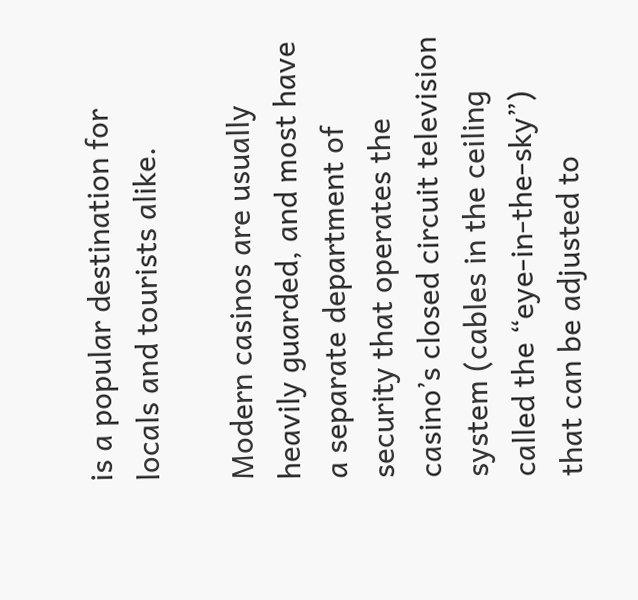is a popular destination for locals and tourists alike.

Modern casinos are usually heavily guarded, and most have a separate department of security that operates the casino’s closed circuit television system (cables in the ceiling called the “eye-in-the-sky”) that can be adjusted to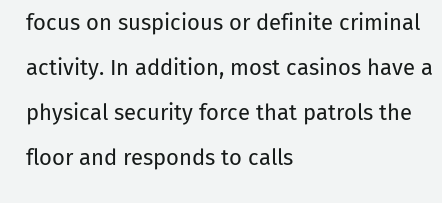focus on suspicious or definite criminal activity. In addition, most casinos have a physical security force that patrols the floor and responds to calls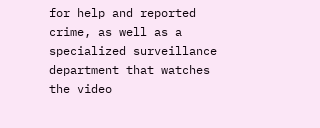for help and reported crime, as well as a specialized surveillance department that watches the video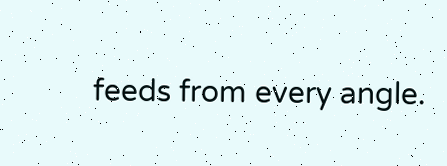feeds from every angle.